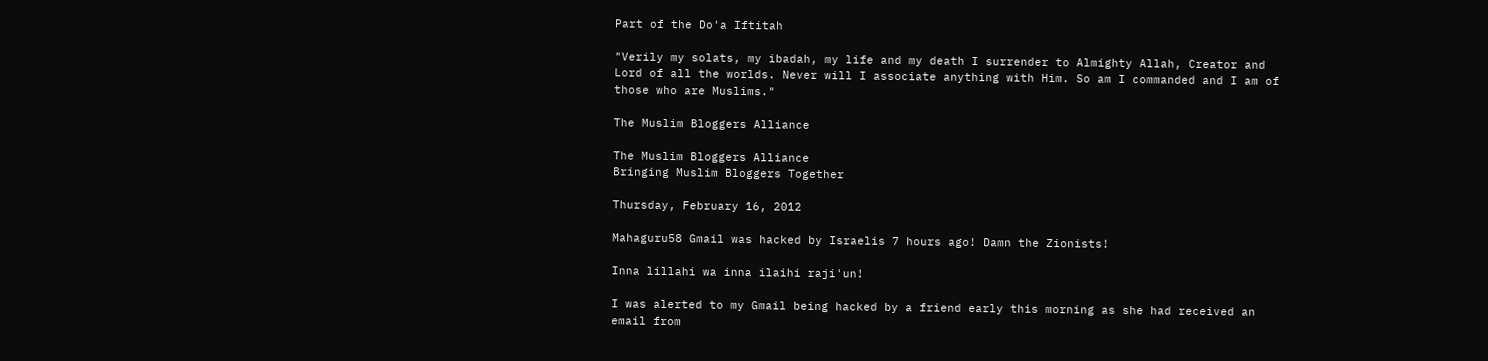Part of the Do'a Iftitah

"Verily my solats, my ibadah, my life and my death I surrender to Almighty Allah, Creator and Lord of all the worlds. Never will I associate anything with Him. So am I commanded and I am of those who are Muslims."

The Muslim Bloggers Alliance

The Muslim Bloggers Alliance
Bringing Muslim Bloggers Together

Thursday, February 16, 2012

Mahaguru58 Gmail was hacked by Israelis 7 hours ago! Damn the Zionists!

Inna lillahi wa inna ilaihi raji'un!

I was alerted to my Gmail being hacked by a friend early this morning as she had received an email from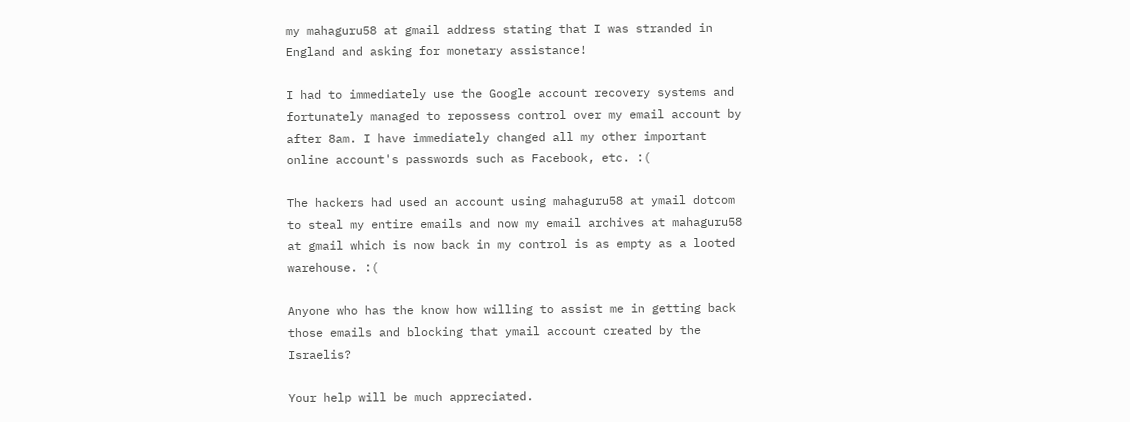my mahaguru58 at gmail address stating that I was stranded in England and asking for monetary assistance!

I had to immediately use the Google account recovery systems and fortunately managed to repossess control over my email account by after 8am. I have immediately changed all my other important online account's passwords such as Facebook, etc. :(

The hackers had used an account using mahaguru58 at ymail dotcom to steal my entire emails and now my email archives at mahaguru58 at gmail which is now back in my control is as empty as a looted warehouse. :(

Anyone who has the know how willing to assist me in getting back those emails and blocking that ymail account created by the Israelis?

Your help will be much appreciated.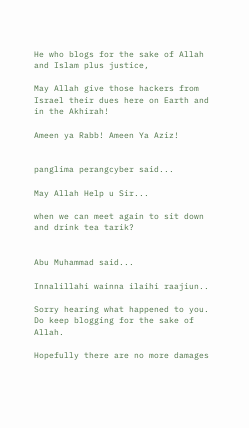He who blogs for the sake of Allah and Islam plus justice,

May Allah give those hackers from Israel their dues here on Earth and in the Akhirah!

Ameen ya Rabb! Ameen Ya Aziz!


panglima perangcyber said...

May Allah Help u Sir...

when we can meet again to sit down and drink tea tarik?


Abu Muhammad said...

Innalillahi wainna ilaihi raajiun..

Sorry hearing what happened to you. Do keep blogging for the sake of Allah.

Hopefully there are no more damages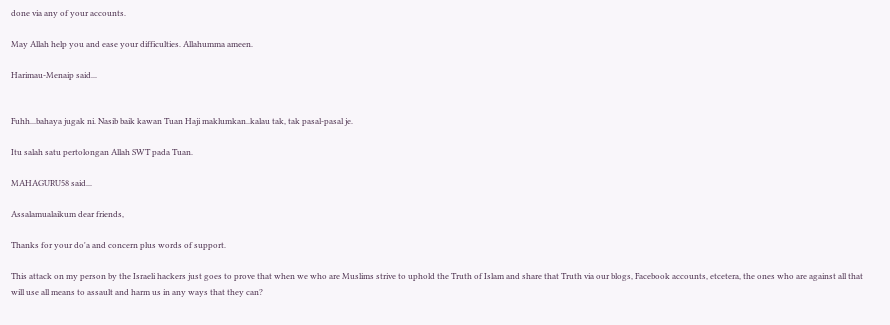done via any of your accounts.

May Allah help you and ease your difficulties. Allahumma ameen.

Harimau-Menaip said...


Fuhh...bahaya jugak ni. Nasib baik kawan Tuan Haji maklumkan..kalau tak, tak pasal-pasal je.

Itu salah satu pertolongan Allah SWT pada Tuan.

MAHAGURU58 said...

Assalamualaikum dear friends,

Thanks for your do'a and concern plus words of support.

This attack on my person by the Israeli hackers just goes to prove that when we who are Muslims strive to uphold the Truth of Islam and share that Truth via our blogs, Facebook accounts, etcetera, the ones who are against all that will use all means to assault and harm us in any ways that they can?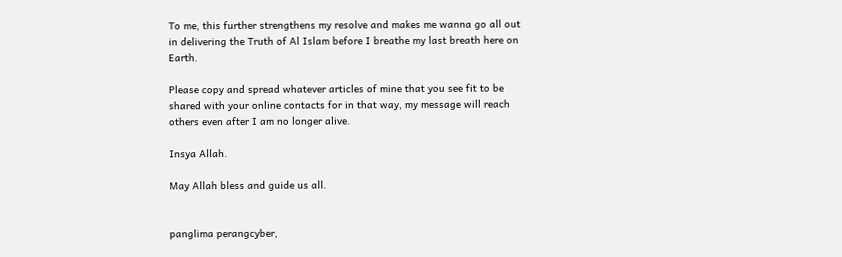To me, this further strengthens my resolve and makes me wanna go all out in delivering the Truth of Al Islam before I breathe my last breath here on Earth.

Please copy and spread whatever articles of mine that you see fit to be shared with your online contacts for in that way, my message will reach others even after I am no longer alive.

Insya Allah.

May Allah bless and guide us all.


panglima perangcyber,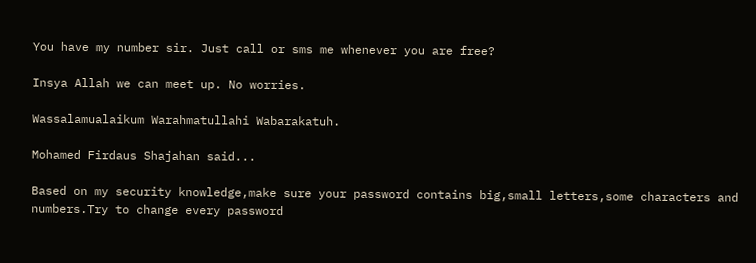You have my number sir. Just call or sms me whenever you are free?

Insya Allah we can meet up. No worries.

Wassalamualaikum Warahmatullahi Wabarakatuh.

Mohamed Firdaus Shajahan said...

Based on my security knowledge,make sure your password contains big,small letters,some characters and numbers.Try to change every password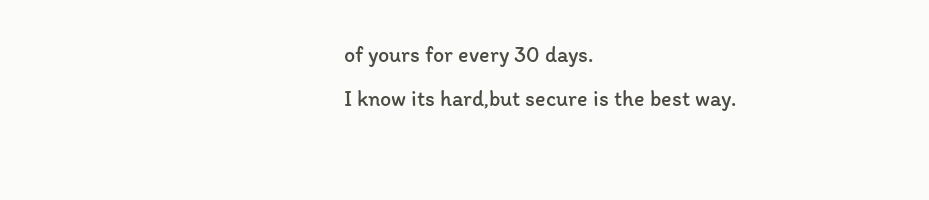of yours for every 30 days.
I know its hard,but secure is the best way.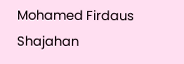Mohamed Firdaus Shajahan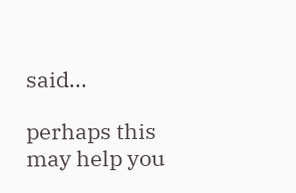said...

perhaps this may help you